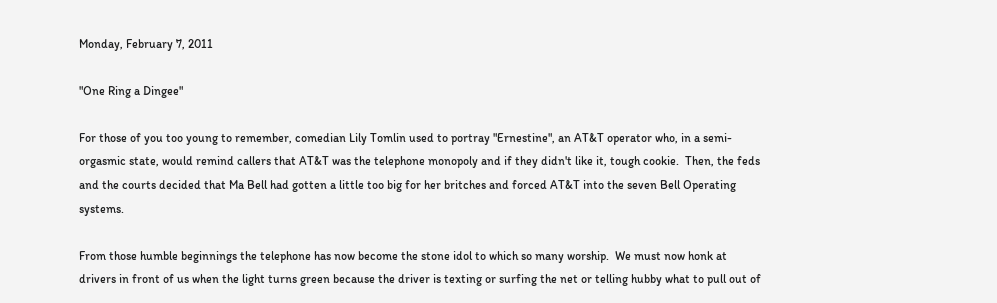Monday, February 7, 2011

"One Ring a Dingee"

For those of you too young to remember, comedian Lily Tomlin used to portray "Ernestine", an AT&T operator who, in a semi-orgasmic state, would remind callers that AT&T was the telephone monopoly and if they didn't like it, tough cookie.  Then, the feds and the courts decided that Ma Bell had gotten a little too big for her britches and forced AT&T into the seven Bell Operating systems.

From those humble beginnings the telephone has now become the stone idol to which so many worship.  We must now honk at drivers in front of us when the light turns green because the driver is texting or surfing the net or telling hubby what to pull out of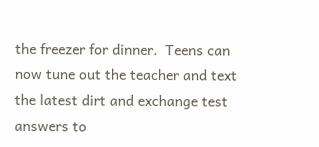the freezer for dinner.  Teens can now tune out the teacher and text the latest dirt and exchange test answers to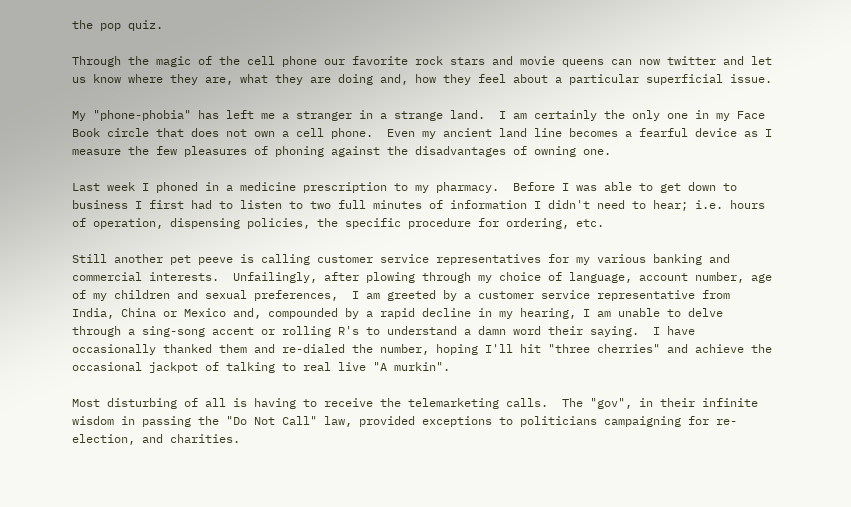the pop quiz.

Through the magic of the cell phone our favorite rock stars and movie queens can now twitter and let us know where they are, what they are doing and, how they feel about a particular superficial issue.

My "phone-phobia" has left me a stranger in a strange land.  I am certainly the only one in my Face Book circle that does not own a cell phone.  Even my ancient land line becomes a fearful device as I measure the few pleasures of phoning against the disadvantages of owning one.

Last week I phoned in a medicine prescription to my pharmacy.  Before I was able to get down to business I first had to listen to two full minutes of information I didn't need to hear; i.e. hours of operation, dispensing policies, the specific procedure for ordering, etc.

Still another pet peeve is calling customer service representatives for my various banking and commercial interests.  Unfailingly, after plowing through my choice of language, account number, age of my children and sexual preferences,  I am greeted by a customer service representative from India, China or Mexico and, compounded by a rapid decline in my hearing, I am unable to delve through a sing-song accent or rolling R's to understand a damn word their saying.  I have occasionally thanked them and re-dialed the number, hoping I'll hit "three cherries" and achieve the occasional jackpot of talking to real live "A murkin".

Most disturbing of all is having to receive the telemarketing calls.  The "gov", in their infinite wisdom in passing the "Do Not Call" law, provided exceptions to politicians campaigning for re-election, and charities.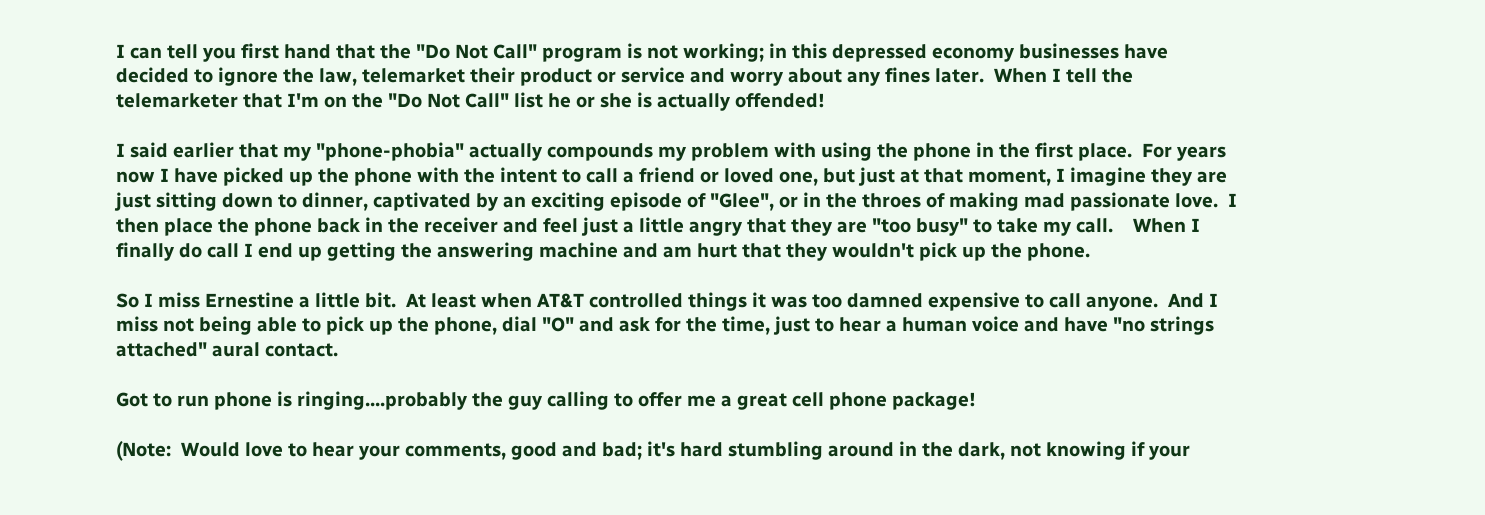I can tell you first hand that the "Do Not Call" program is not working; in this depressed economy businesses have decided to ignore the law, telemarket their product or service and worry about any fines later.  When I tell the telemarketer that I'm on the "Do Not Call" list he or she is actually offended!

I said earlier that my "phone-phobia" actually compounds my problem with using the phone in the first place.  For years now I have picked up the phone with the intent to call a friend or loved one, but just at that moment, I imagine they are just sitting down to dinner, captivated by an exciting episode of "Glee", or in the throes of making mad passionate love.  I then place the phone back in the receiver and feel just a little angry that they are "too busy" to take my call.    When I finally do call I end up getting the answering machine and am hurt that they wouldn't pick up the phone.

So I miss Ernestine a little bit.  At least when AT&T controlled things it was too damned expensive to call anyone.  And I miss not being able to pick up the phone, dial "O" and ask for the time, just to hear a human voice and have "no strings attached" aural contact.

Got to run phone is ringing....probably the guy calling to offer me a great cell phone package!

(Note:  Would love to hear your comments, good and bad; it's hard stumbling around in the dark, not knowing if your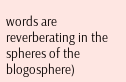words are reverberating in the spheres of the blogosphere)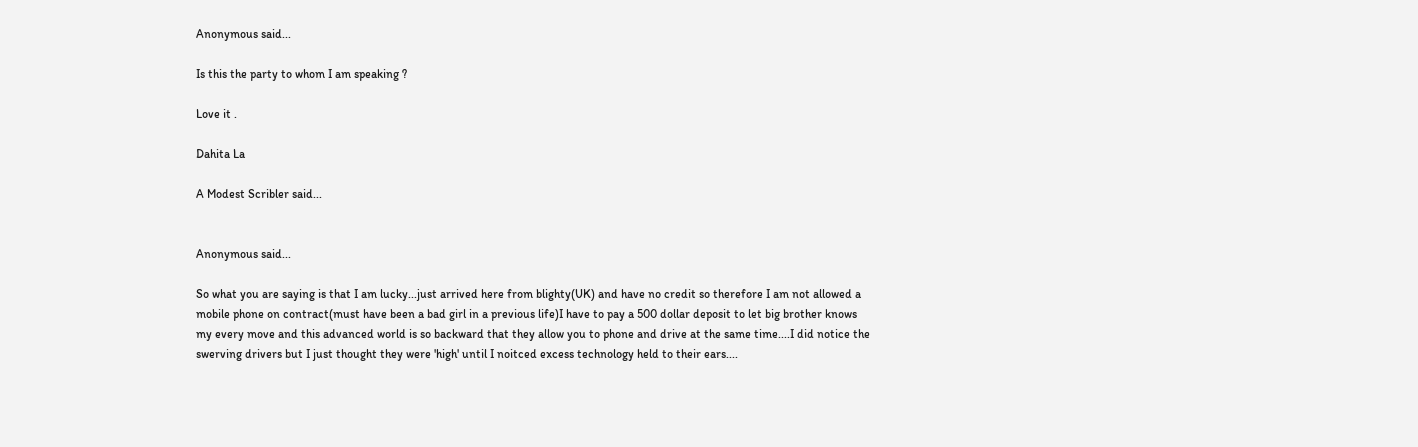Anonymous said...

Is this the party to whom I am speaking ?

Love it .

Dahita La

A Modest Scribler said...


Anonymous said...

So what you are saying is that I am lucky...just arrived here from blighty(UK) and have no credit so therefore I am not allowed a mobile phone on contract(must have been a bad girl in a previous life)I have to pay a 500 dollar deposit to let big brother knows my every move and this advanced world is so backward that they allow you to phone and drive at the same time....I did notice the swerving drivers but I just thought they were 'high' until I noitced excess technology held to their ears....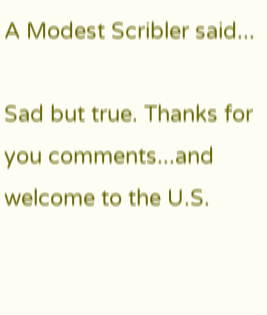A Modest Scribler said...

Sad but true. Thanks for you comments...and welcome to the U.S.